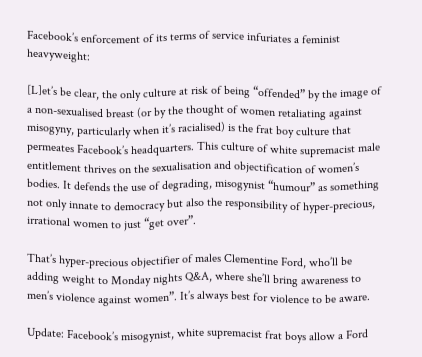Facebook’s enforcement of its terms of service infuriates a feminist heavyweight:

[L]et’s be clear, the only culture at risk of being “offended” by the image of a non-sexualised breast (or by the thought of women retaliating against misogyny, particularly when it’s racialised) is the frat boy culture that permeates Facebook’s headquarters. This culture of white supremacist male entitlement thrives on the sexualisation and objectification of women’s bodies. It defends the use of degrading, misogynist “humour” as something not only innate to democracy but also the responsibility of hyper-precious, irrational women to just “get over”.

That’s hyper-precious objectifier of males Clementine Ford, who’ll be adding weight to Monday nights Q&A, where she’ll bring awareness to men’s violence against women”. It’s always best for violence to be aware.

Update: Facebook’s misogynist, white supremacist frat boys allow a Ford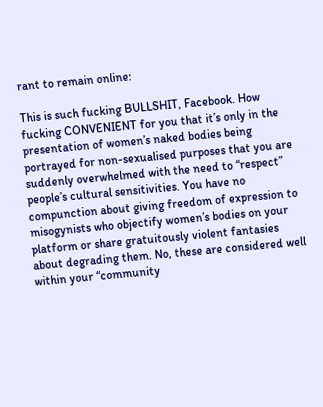rant to remain online:

This is such fucking BULLSHIT, Facebook. How fucking CONVENIENT for you that it’s only in the presentation of women’s naked bodies being portrayed for non-sexualised purposes that you are suddenly overwhelmed with the need to “respect” people’s cultural sensitivities. You have no compunction about giving freedom of expression to misogynists who objectify women’s bodies on your platform or share gratuitously violent fantasies about degrading them. No, these are considered well within your “community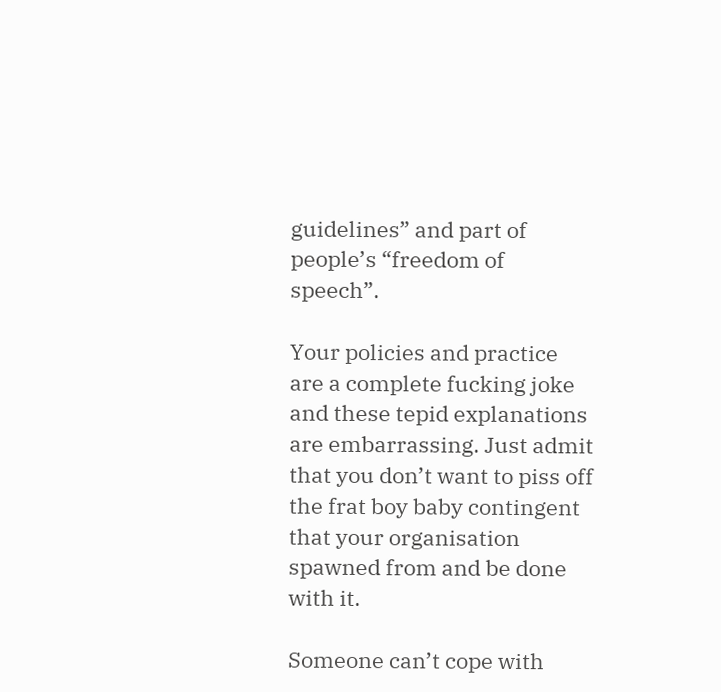guidelines” and part of people’s “freedom of speech”.

Your policies and practice are a complete fucking joke and these tepid explanations are embarrassing. Just admit that you don’t want to piss off the frat boy baby contingent that your organisation spawned from and be done with it.

Someone can’t cope with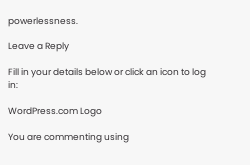powerlessness.

Leave a Reply

Fill in your details below or click an icon to log in:

WordPress.com Logo

You are commenting using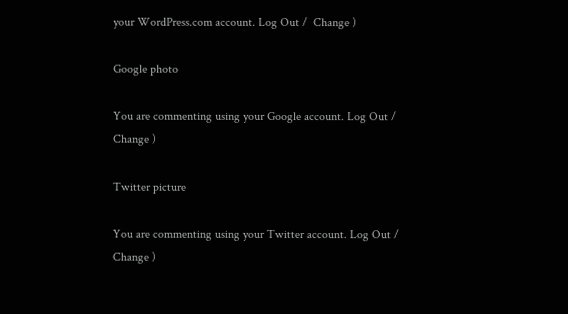your WordPress.com account. Log Out /  Change )

Google photo

You are commenting using your Google account. Log Out /  Change )

Twitter picture

You are commenting using your Twitter account. Log Out /  Change )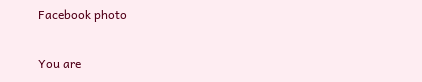Facebook photo

You are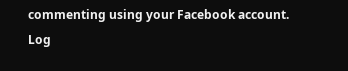commenting using your Facebook account. Log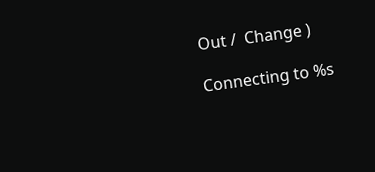Out /  Change )

Connecting to %s